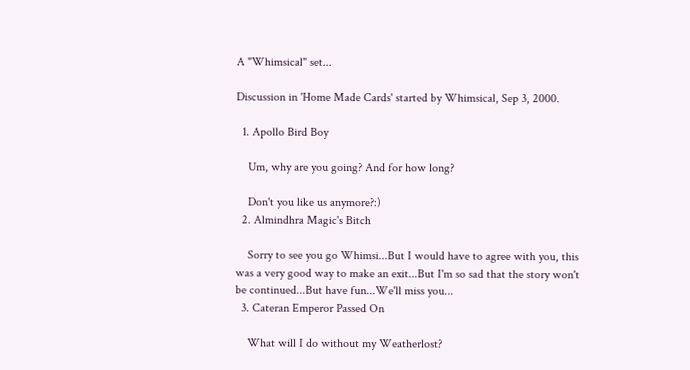A "Whimsical" set...

Discussion in 'Home Made Cards' started by Whimsical, Sep 3, 2000.

  1. Apollo Bird Boy

    Um, why are you going? And for how long?

    Don't you like us anymore?:)
  2. Almindhra Magic's Bitch

    Sorry to see you go Whimsi...But I would have to agree with you, this was a very good way to make an exit...But I'm so sad that the story won't be continued...But have fun...We'll miss you...
  3. Cateran Emperor Passed On

    What will I do without my Weatherlost?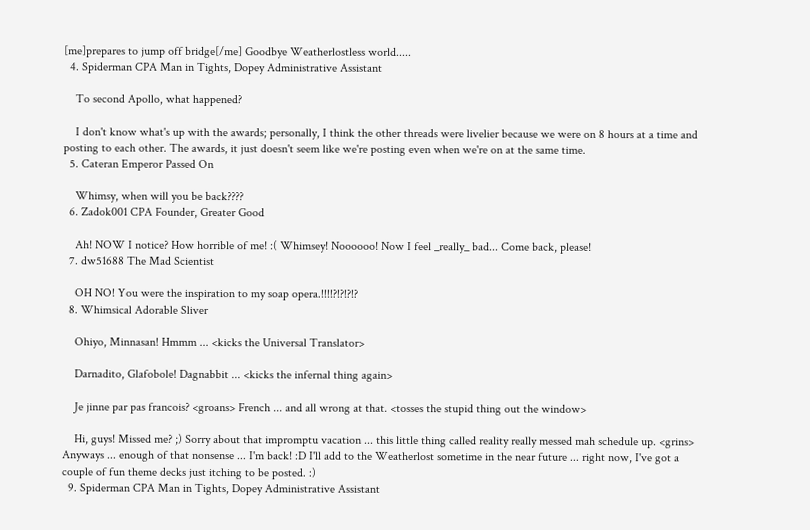[me]prepares to jump off bridge[/me] Goodbye Weatherlostless world.....
  4. Spiderman CPA Man in Tights, Dopey Administrative Assistant

    To second Apollo, what happened?

    I don't know what's up with the awards; personally, I think the other threads were livelier because we were on 8 hours at a time and posting to each other. The awards, it just doesn't seem like we're posting even when we're on at the same time.
  5. Cateran Emperor Passed On

    Whimsy, when will you be back????
  6. Zadok001 CPA Founder, Greater Good

    Ah! NOW I notice? How horrible of me! :( Whimsey! Noooooo! Now I feel _really_ bad... Come back, please!
  7. dw51688 The Mad Scientist

    OH NO! You were the inspiration to my soap opera.!!!!?!?!?!?
  8. Whimsical Adorable Sliver

    Ohiyo, Minnasan! Hmmm ... <kicks the Universal Translator>

    Darnadito, Glafobole! Dagnabbit ... <kicks the infernal thing again>

    Je jinne par pas francois? <groans> French ... and all wrong at that. <tosses the stupid thing out the window>

    Hi, guys! Missed me? ;) Sorry about that impromptu vacation ... this little thing called reality really messed mah schedule up. <grins> Anyways ... enough of that nonsense ... I'm back! :D I'll add to the Weatherlost sometime in the near future ... right now, I've got a couple of fun theme decks just itching to be posted. :)
  9. Spiderman CPA Man in Tights, Dopey Administrative Assistant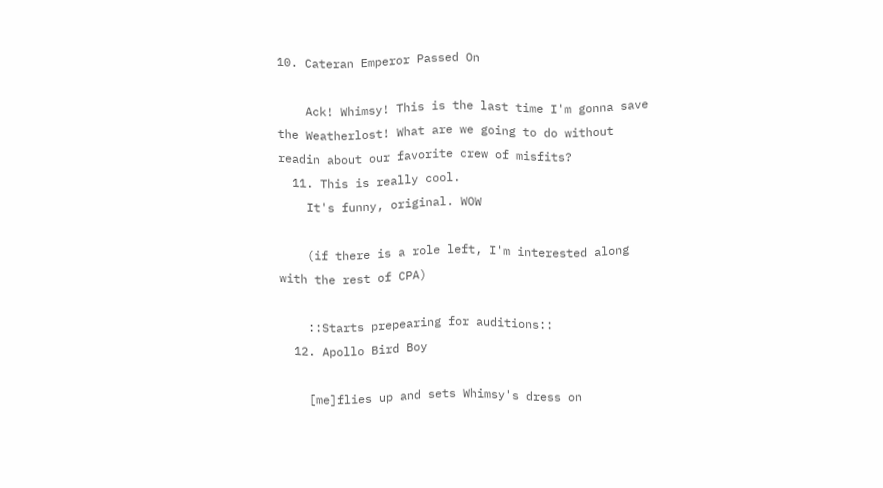10. Cateran Emperor Passed On

    Ack! Whimsy! This is the last time I'm gonna save the Weatherlost! What are we going to do without readin about our favorite crew of misfits?
  11. This is really cool.
    It's funny, original. WOW

    (if there is a role left, I'm interested along with the rest of CPA)

    ::Starts prepearing for auditions::
  12. Apollo Bird Boy

    [me]flies up and sets Whimsy's dress on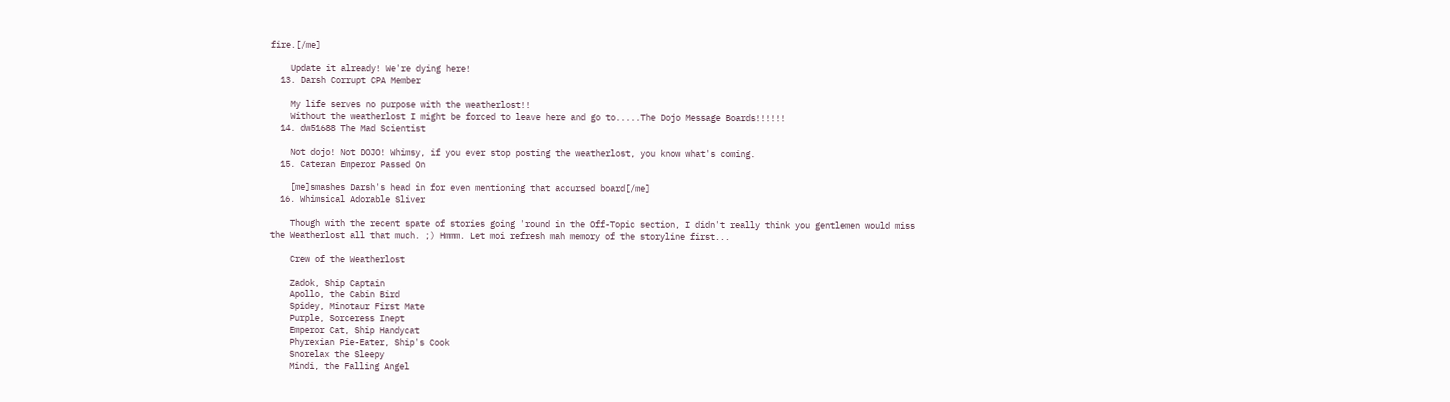fire.[/me]

    Update it already! We're dying here!
  13. Darsh Corrupt CPA Member

    My life serves no purpose with the weatherlost!!
    Without the weatherlost I might be forced to leave here and go to.....The Dojo Message Boards!!!!!!
  14. dw51688 The Mad Scientist

    Not dojo! Not DOJO! Whimsy, if you ever stop posting the weatherlost, you know what's coming.
  15. Cateran Emperor Passed On

    [me]smashes Darsh's head in for even mentioning that accursed board[/me]
  16. Whimsical Adorable Sliver

    Though with the recent spate of stories going 'round in the Off-Topic section, I didn't really think you gentlemen would miss the Weatherlost all that much. ;) Hmmm. Let moi refresh mah memory of the storyline first...

    Crew of the Weatherlost

    Zadok, Ship Captain
    Apollo, the Cabin Bird
    Spidey, Minotaur First Mate
    Purple, Sorceress Inept
    Emperor Cat, Ship Handycat
    Phyrexian Pie-Eater, Ship's Cook
    Snorelax the Sleepy
    Mindi, the Falling Angel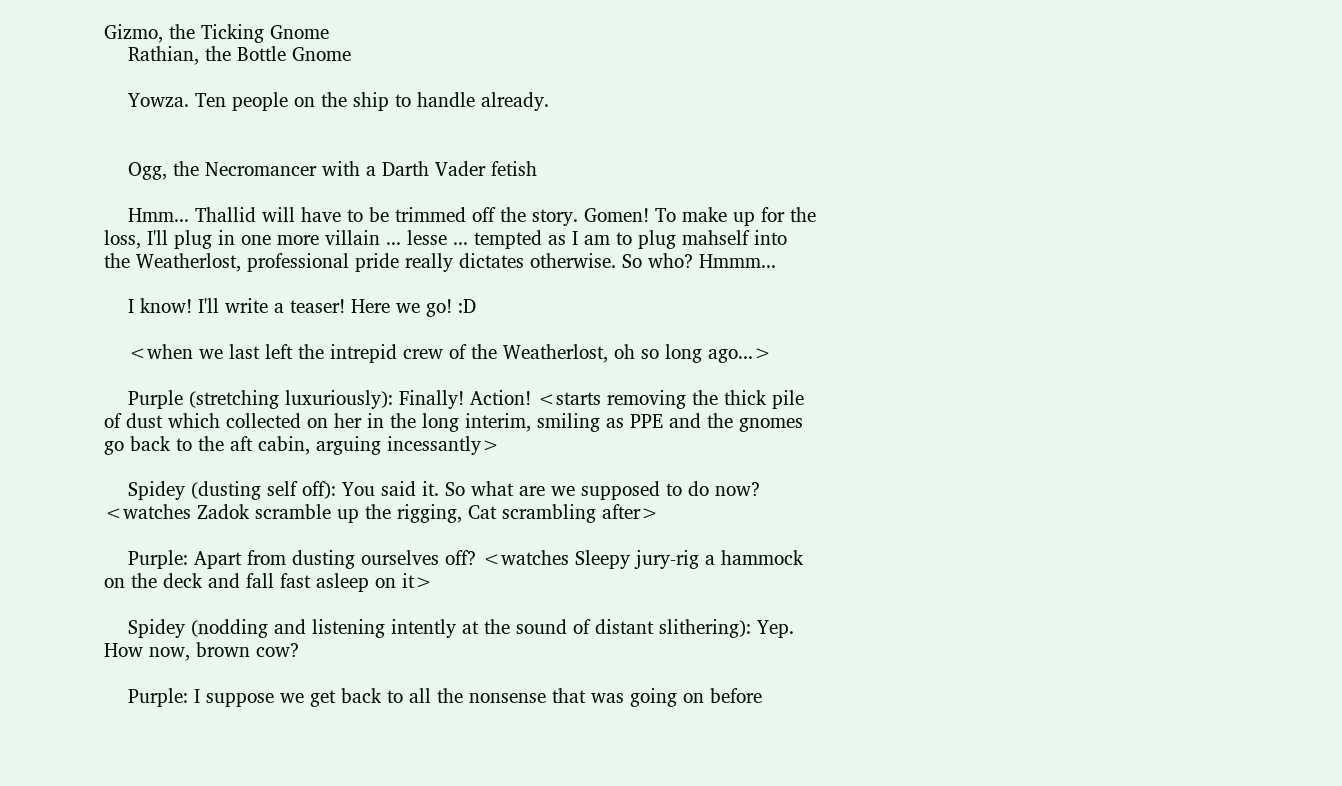Gizmo, the Ticking Gnome
    Rathian, the Bottle Gnome

    Yowza. Ten people on the ship to handle already.


    Ogg, the Necromancer with a Darth Vader fetish

    Hmm... Thallid will have to be trimmed off the story. Gomen! To make up for the loss, I'll plug in one more villain ... lesse ... tempted as I am to plug mahself into the Weatherlost, professional pride really dictates otherwise. So who? Hmmm...

    I know! I'll write a teaser! Here we go! :D

    <when we last left the intrepid crew of the Weatherlost, oh so long ago...>

    Purple (stretching luxuriously): Finally! Action! <starts removing the thick pile of dust which collected on her in the long interim, smiling as PPE and the gnomes go back to the aft cabin, arguing incessantly>

    Spidey (dusting self off): You said it. So what are we supposed to do now? <watches Zadok scramble up the rigging, Cat scrambling after>

    Purple: Apart from dusting ourselves off? <watches Sleepy jury-rig a hammock on the deck and fall fast asleep on it>

    Spidey (nodding and listening intently at the sound of distant slithering): Yep. How now, brown cow?

    Purple: I suppose we get back to all the nonsense that was going on before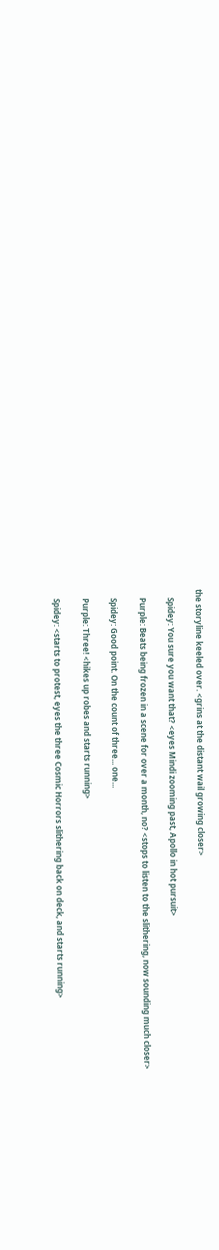the storyline keeled over. <grins at the distant wail growing closer>

    Spidey: You sure you want that? <eyes Mindi zooming past, Apollo in hot pursuit>

    Purple: Beats being frozen in a scene for over a month, no? <stops to listen to the slithering, now sounding much closer>

    Spidey: Good point. On the count of three... one...

    Purple: Three! <hikes up robes and starts running>

    Spidey: <starts to protest, eyes the three Cosmic Horrors slithering back on deck, and starts running>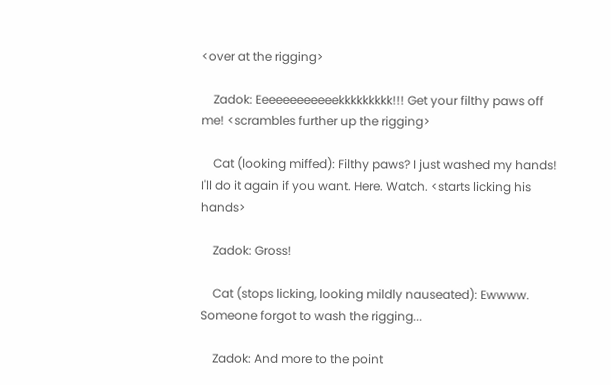<over at the rigging>

    Zadok: Eeeeeeeeeeeekkkkkkkkk!!! Get your filthy paws off me! <scrambles further up the rigging>

    Cat (looking miffed): Filthy paws? I just washed my hands! I'll do it again if you want. Here. Watch. <starts licking his hands>

    Zadok: Gross!

    Cat (stops licking, looking mildly nauseated): Ewwww. Someone forgot to wash the rigging...

    Zadok: And more to the point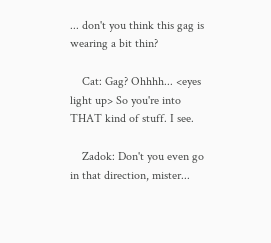... don't you think this gag is wearing a bit thin?

    Cat: Gag? Ohhhh... <eyes light up> So you're into THAT kind of stuff. I see.

    Zadok: Don't you even go in that direction, mister...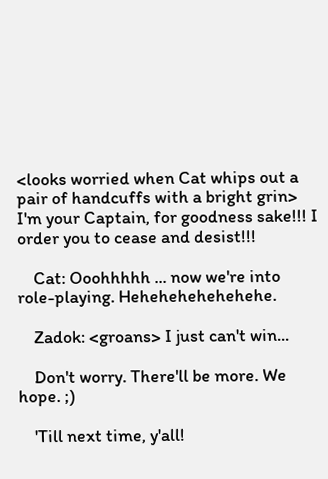<looks worried when Cat whips out a pair of handcuffs with a bright grin> I'm your Captain, for goodness sake!!! I order you to cease and desist!!!

    Cat: Ooohhhhh ... now we're into role-playing. Hehehehehehehehe.

    Zadok: <groans> I just can't win...

    Don't worry. There'll be more. We hope. ;)

    'Till next time, y'all!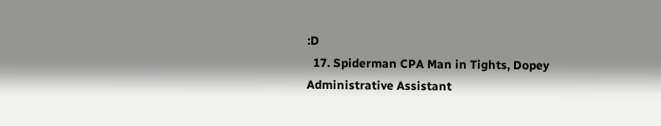:D
  17. Spiderman CPA Man in Tights, Dopey Administrative Assistant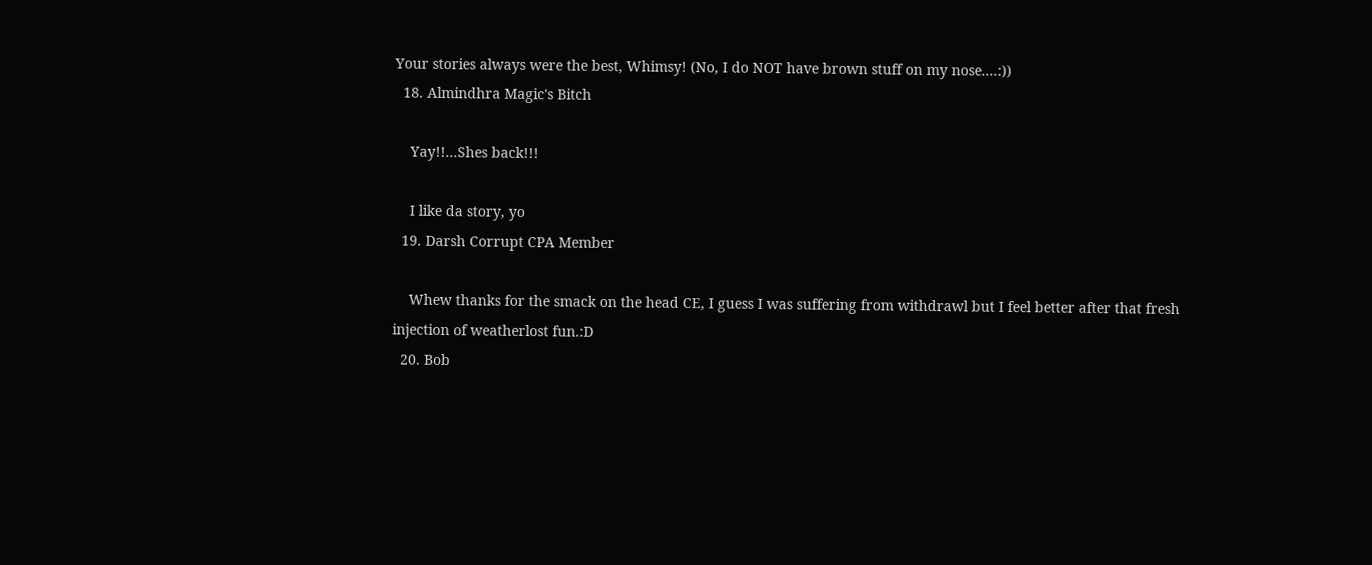Your stories always were the best, Whimsy! (No, I do NOT have brown stuff on my nose....:))
  18. Almindhra Magic's Bitch

    Yay!!...Shes back!!!

    I like da story, yo
  19. Darsh Corrupt CPA Member

    Whew thanks for the smack on the head CE, I guess I was suffering from withdrawl but I feel better after that fresh injection of weatherlost fun.:D
  20. Bob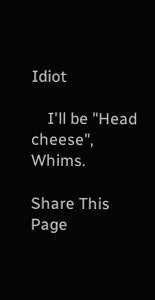Idiot

    I'll be "Head cheese", Whims.

Share This Page